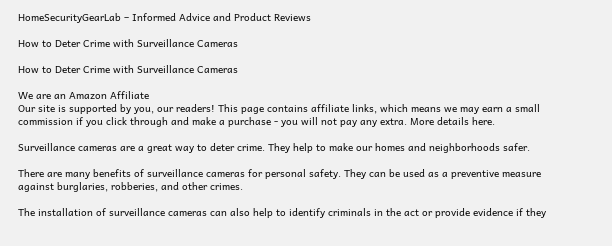HomeSecurityGearLab – Informed Advice and Product Reviews

How to Deter Crime with Surveillance Cameras

How to Deter Crime with Surveillance Cameras

We are an Amazon Affiliate
Our site is supported by you, our readers! This page contains affiliate links, which means we may earn a small commission if you click through and make a purchase - you will not pay any extra. More details here.

Surveillance cameras are a great way to deter crime. They help to make our homes and neighborhoods safer.

There are many benefits of surveillance cameras for personal safety. They can be used as a preventive measure against burglaries, robberies, and other crimes.

The installation of surveillance cameras can also help to identify criminals in the act or provide evidence if they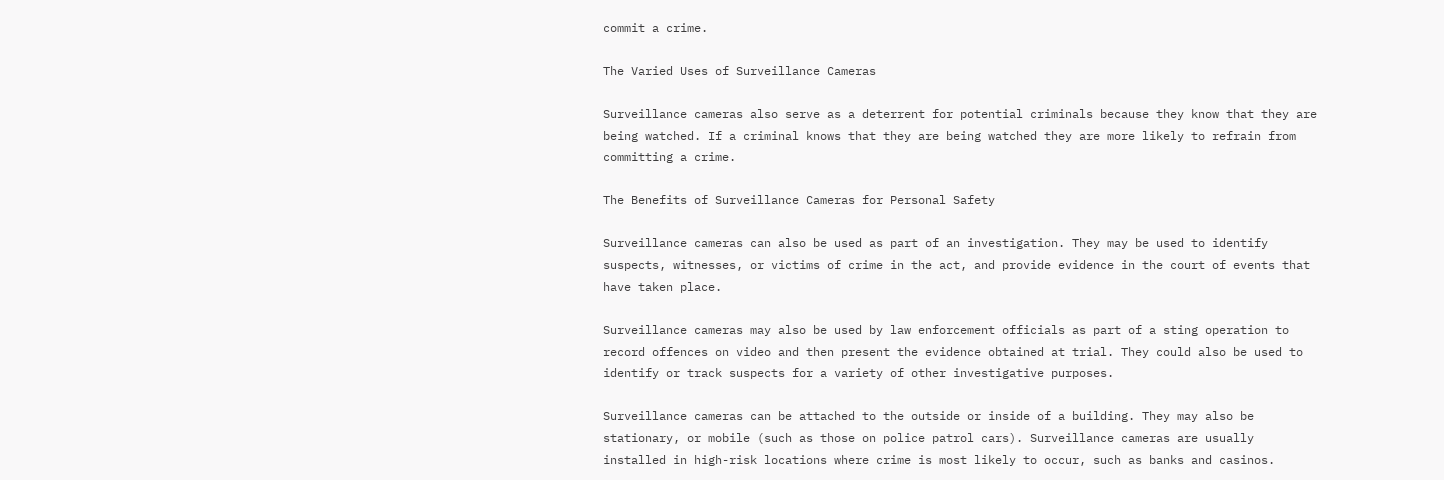commit a crime.

The Varied Uses of Surveillance Cameras

Surveillance cameras also serve as a deterrent for potential criminals because they know that they are being watched. If a criminal knows that they are being watched they are more likely to refrain from committing a crime.

The Benefits of Surveillance Cameras for Personal Safety

Surveillance cameras can also be used as part of an investigation. They may be used to identify suspects, witnesses, or victims of crime in the act, and provide evidence in the court of events that have taken place.

Surveillance cameras may also be used by law enforcement officials as part of a sting operation to record offences on video and then present the evidence obtained at trial. They could also be used to identify or track suspects for a variety of other investigative purposes.

Surveillance cameras can be attached to the outside or inside of a building. They may also be stationary, or mobile (such as those on police patrol cars). Surveillance cameras are usually installed in high-risk locations where crime is most likely to occur, such as banks and casinos.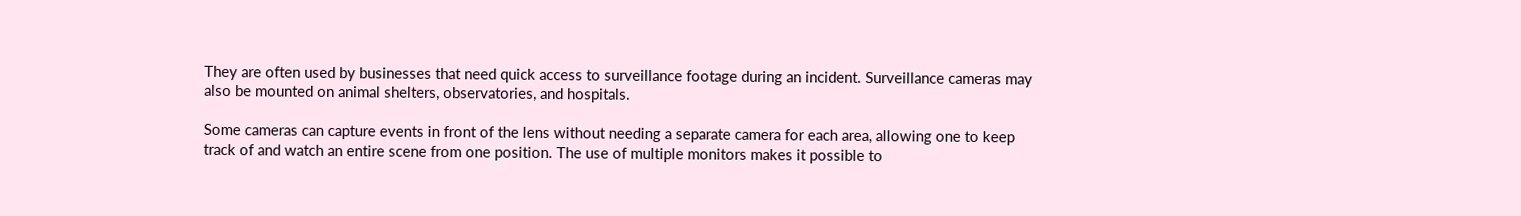They are often used by businesses that need quick access to surveillance footage during an incident. Surveillance cameras may also be mounted on animal shelters, observatories, and hospitals.

Some cameras can capture events in front of the lens without needing a separate camera for each area, allowing one to keep track of and watch an entire scene from one position. The use of multiple monitors makes it possible to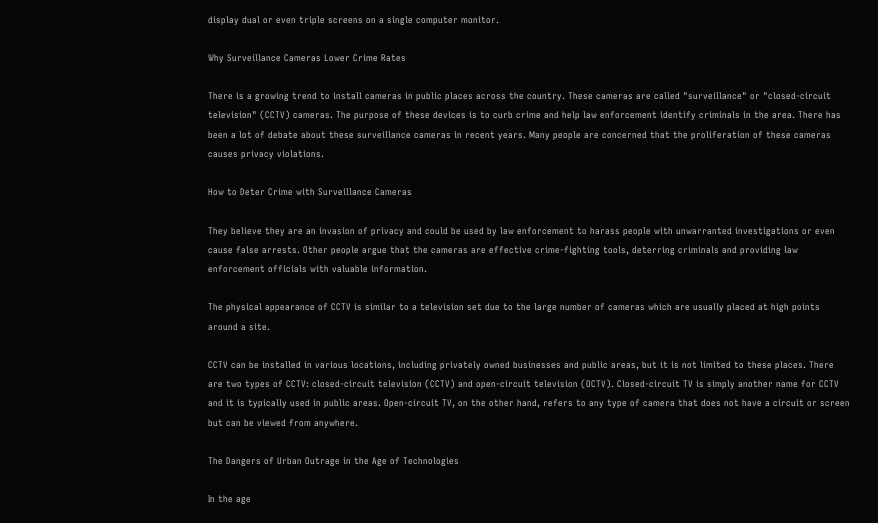display dual or even triple screens on a single computer monitor.

Why Surveillance Cameras Lower Crime Rates

There is a growing trend to install cameras in public places across the country. These cameras are called "surveillance" or "closed-circuit television" (CCTV) cameras. The purpose of these devices is to curb crime and help law enforcement identify criminals in the area. There has been a lot of debate about these surveillance cameras in recent years. Many people are concerned that the proliferation of these cameras causes privacy violations.

How to Deter Crime with Surveillance Cameras

They believe they are an invasion of privacy and could be used by law enforcement to harass people with unwarranted investigations or even cause false arrests. Other people argue that the cameras are effective crime-fighting tools, deterring criminals and providing law enforcement officials with valuable information.

The physical appearance of CCTV is similar to a television set due to the large number of cameras which are usually placed at high points around a site.

CCTV can be installed in various locations, including privately owned businesses and public areas, but it is not limited to these places. There are two types of CCTV: closed-circuit television (CCTV) and open-circuit television (OCTV). Closed-circuit TV is simply another name for CCTV and it is typically used in public areas. Open-circuit TV, on the other hand, refers to any type of camera that does not have a circuit or screen but can be viewed from anywhere.

The Dangers of Urban Outrage in the Age of Technologies

In the age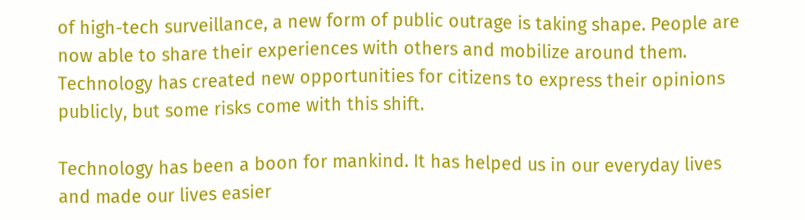of high-tech surveillance, a new form of public outrage is taking shape. People are now able to share their experiences with others and mobilize around them. Technology has created new opportunities for citizens to express their opinions publicly, but some risks come with this shift.

Technology has been a boon for mankind. It has helped us in our everyday lives and made our lives easier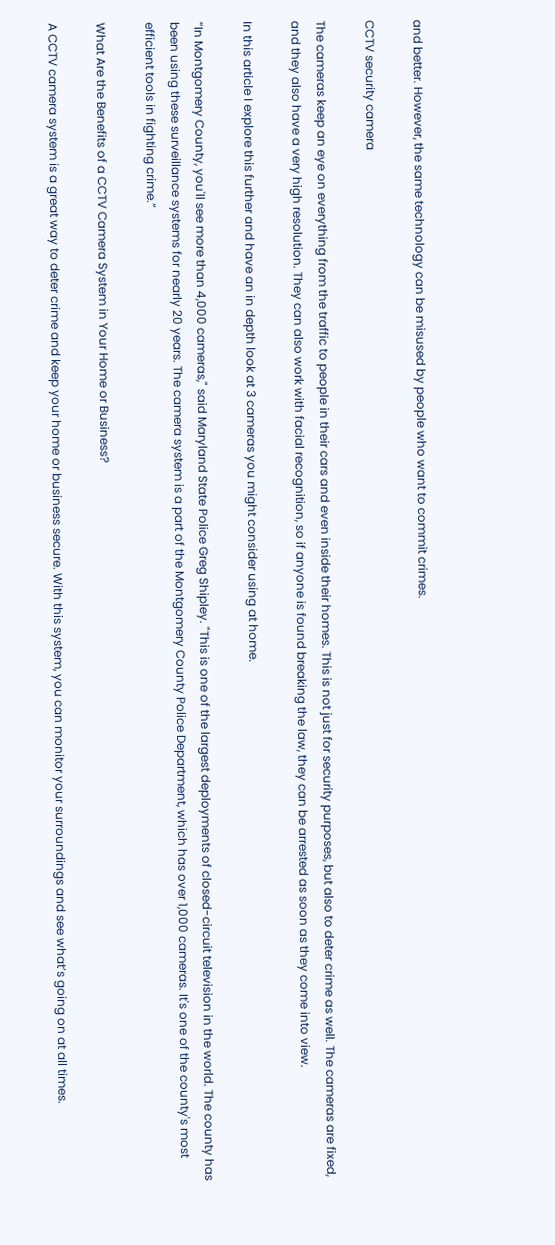and better. However, the same technology can be misused by people who want to commit crimes.

CCTV security camera

The cameras keep an eye on everything from the traffic to people in their cars and even inside their homes. This is not just for security purposes, but also to deter crime as well. The cameras are fixed, and they also have a very high resolution. They can also work with facial recognition, so if anyone is found breaking the law, they can be arrested as soon as they come into view.

In this article I explore this further and have an in depth look at 3 cameras you might consider using at home.

“In Montgomery County, you'll see more than 4,000 cameras," said Maryland State Police Greg Shipley. "This is one of the largest deployments of closed-circuit television in the world. The county has been using these surveillance systems for nearly 20 years. The camera system is a part of the Montgomery County Police Department, which has over 1,000 cameras. It's one of the county's most efficient tools in fighting crime.”

What Are the Benefits of a CCTV Camera System in Your Home or Business?

A CCTV camera system is a great way to deter crime and keep your home or business secure. With this system, you can monitor your surroundings and see what’s going on at all times.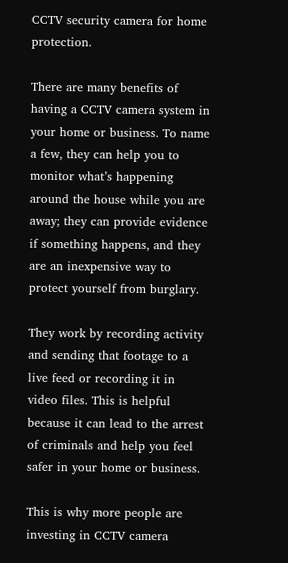CCTV security camera for home protection.

There are many benefits of having a CCTV camera system in your home or business. To name a few, they can help you to monitor what’s happening around the house while you are away; they can provide evidence if something happens, and they are an inexpensive way to protect yourself from burglary.

They work by recording activity and sending that footage to a live feed or recording it in video files. This is helpful because it can lead to the arrest of criminals and help you feel safer in your home or business.

This is why more people are investing in CCTV camera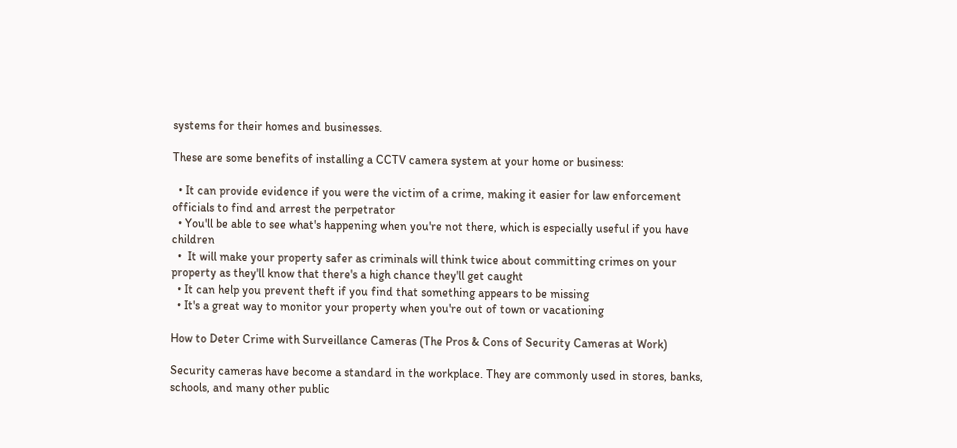systems for their homes and businesses.

These are some benefits of installing a CCTV camera system at your home or business:

  • It can provide evidence if you were the victim of a crime, making it easier for law enforcement officials to find and arrest the perpetrator
  • You'll be able to see what's happening when you're not there, which is especially useful if you have children
  •  It will make your property safer as criminals will think twice about committing crimes on your property as they'll know that there's a high chance they'll get caught
  • It can help you prevent theft if you find that something appears to be missing
  • It's a great way to monitor your property when you're out of town or vacationing

How to Deter Crime with Surveillance Cameras (The Pros & Cons of Security Cameras at Work)

Security cameras have become a standard in the workplace. They are commonly used in stores, banks, schools, and many other public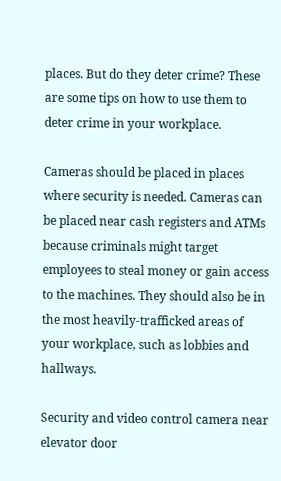places. But do they deter crime? These are some tips on how to use them to deter crime in your workplace.

Cameras should be placed in places where security is needed. Cameras can be placed near cash registers and ATMs because criminals might target employees to steal money or gain access to the machines. They should also be in the most heavily-trafficked areas of your workplace, such as lobbies and hallways.

Security and video control camera near elevator door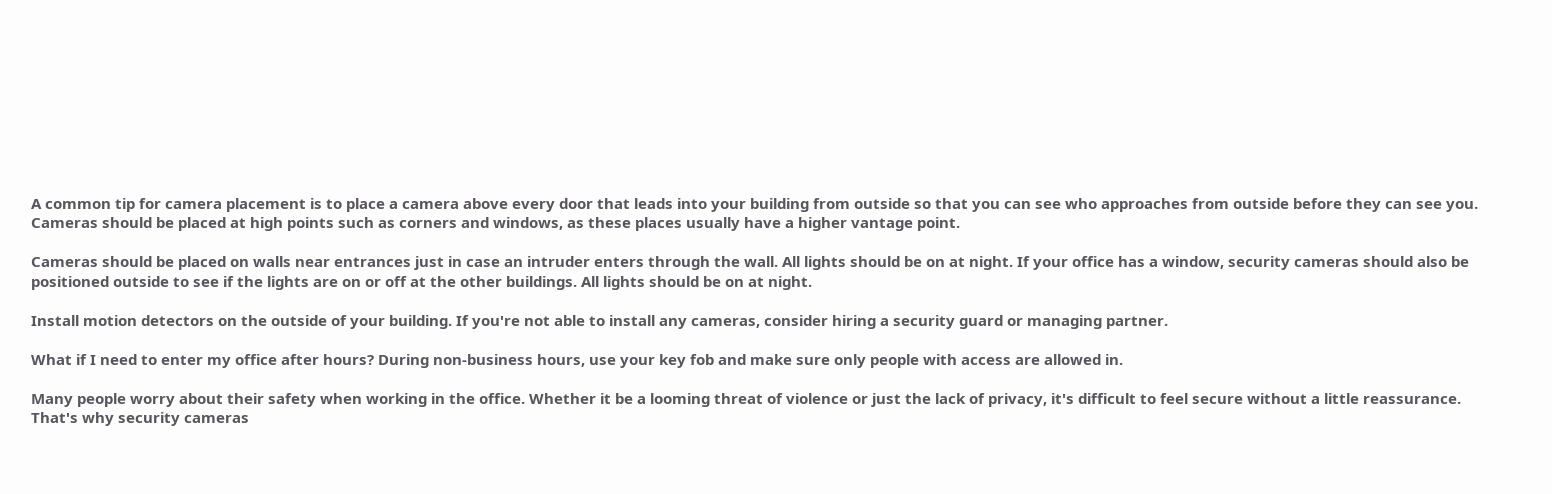A common tip for camera placement is to place a camera above every door that leads into your building from outside so that you can see who approaches from outside before they can see you. Cameras should be placed at high points such as corners and windows, as these places usually have a higher vantage point.

Cameras should be placed on walls near entrances just in case an intruder enters through the wall. All lights should be on at night. If your office has a window, security cameras should also be positioned outside to see if the lights are on or off at the other buildings. All lights should be on at night.

Install motion detectors on the outside of your building. If you're not able to install any cameras, consider hiring a security guard or managing partner.

What if I need to enter my office after hours? During non-business hours, use your key fob and make sure only people with access are allowed in.

Many people worry about their safety when working in the office. Whether it be a looming threat of violence or just the lack of privacy, it's difficult to feel secure without a little reassurance. That's why security cameras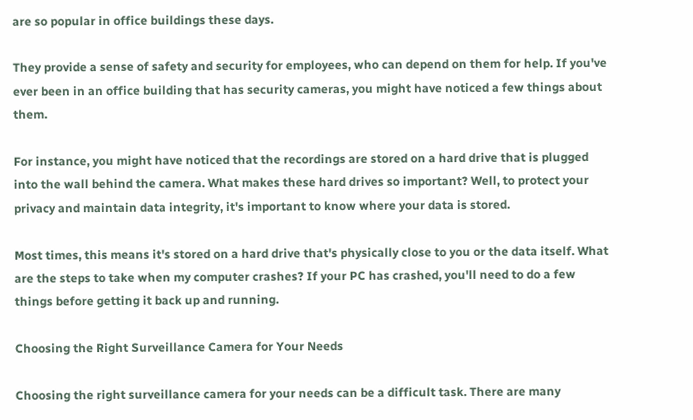are so popular in office buildings these days.

They provide a sense of safety and security for employees, who can depend on them for help. If you've ever been in an office building that has security cameras, you might have noticed a few things about them.

For instance, you might have noticed that the recordings are stored on a hard drive that is plugged into the wall behind the camera. What makes these hard drives so important? Well, to protect your privacy and maintain data integrity, it's important to know where your data is stored.

Most times, this means it's stored on a hard drive that's physically close to you or the data itself. What are the steps to take when my computer crashes? If your PC has crashed, you'll need to do a few things before getting it back up and running.

Choosing the Right Surveillance Camera for Your Needs

Choosing the right surveillance camera for your needs can be a difficult task. There are many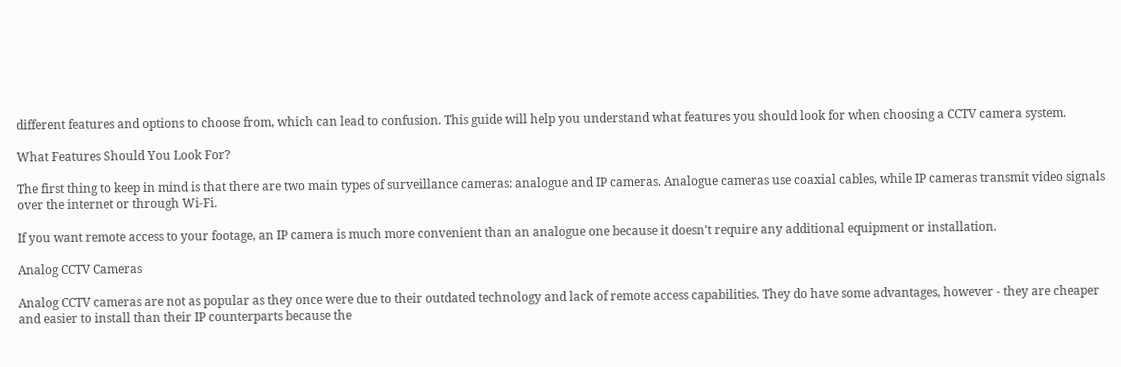different features and options to choose from, which can lead to confusion. This guide will help you understand what features you should look for when choosing a CCTV camera system.

What Features Should You Look For?

The first thing to keep in mind is that there are two main types of surveillance cameras: analogue and IP cameras. Analogue cameras use coaxial cables, while IP cameras transmit video signals over the internet or through Wi-Fi.

If you want remote access to your footage, an IP camera is much more convenient than an analogue one because it doesn't require any additional equipment or installation.

Analog CCTV Cameras

Analog CCTV cameras are not as popular as they once were due to their outdated technology and lack of remote access capabilities. They do have some advantages, however - they are cheaper and easier to install than their IP counterparts because the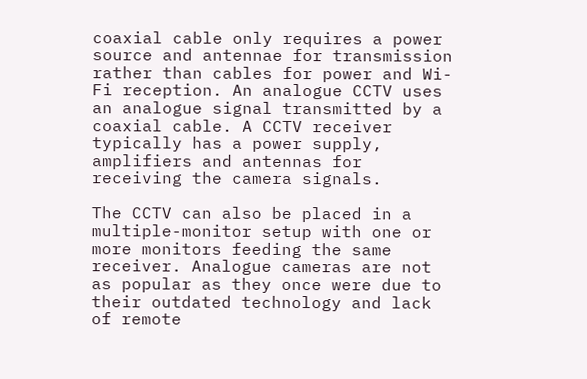coaxial cable only requires a power source and antennae for transmission rather than cables for power and Wi-Fi reception. An analogue CCTV uses an analogue signal transmitted by a coaxial cable. A CCTV receiver typically has a power supply, amplifiers and antennas for receiving the camera signals.

The CCTV can also be placed in a multiple-monitor setup with one or more monitors feeding the same receiver. Analogue cameras are not as popular as they once were due to their outdated technology and lack of remote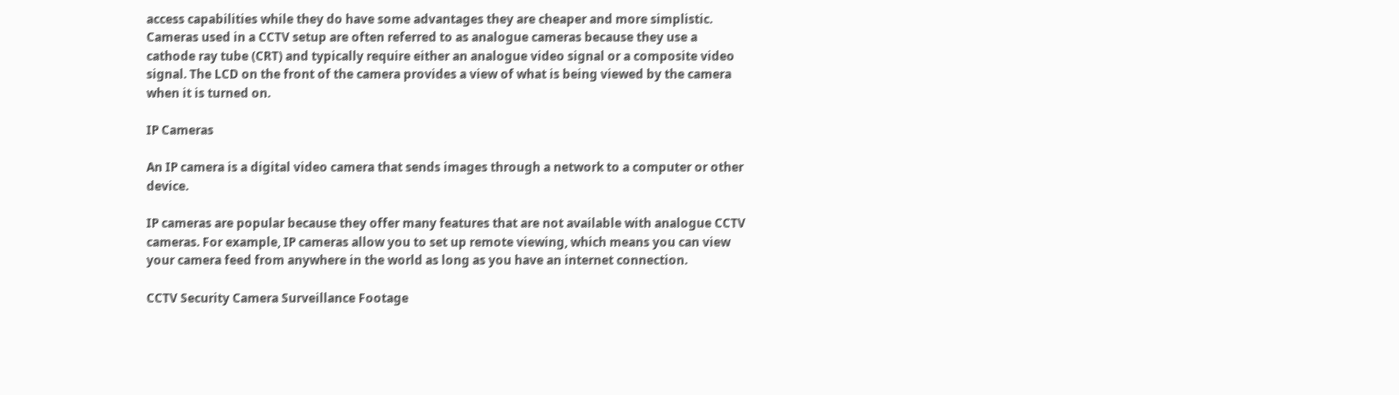access capabilities while they do have some advantages they are cheaper and more simplistic. Cameras used in a CCTV setup are often referred to as analogue cameras because they use a cathode ray tube (CRT) and typically require either an analogue video signal or a composite video signal. The LCD on the front of the camera provides a view of what is being viewed by the camera when it is turned on.

IP Cameras

An IP camera is a digital video camera that sends images through a network to a computer or other device.

IP cameras are popular because they offer many features that are not available with analogue CCTV cameras. For example, IP cameras allow you to set up remote viewing, which means you can view your camera feed from anywhere in the world as long as you have an internet connection.

CCTV Security Camera Surveillance Footage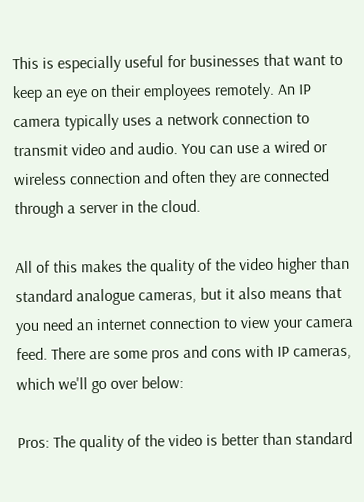This is especially useful for businesses that want to keep an eye on their employees remotely. An IP camera typically uses a network connection to transmit video and audio. You can use a wired or wireless connection and often they are connected through a server in the cloud.

All of this makes the quality of the video higher than standard analogue cameras, but it also means that you need an internet connection to view your camera feed. There are some pros and cons with IP cameras, which we'll go over below:

Pros: The quality of the video is better than standard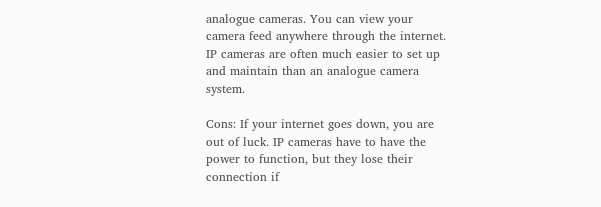analogue cameras. You can view your camera feed anywhere through the internet. IP cameras are often much easier to set up and maintain than an analogue camera system.

Cons: If your internet goes down, you are out of luck. IP cameras have to have the power to function, but they lose their connection if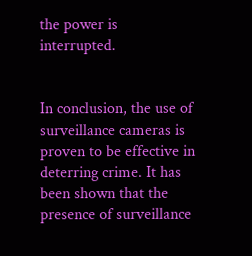the power is interrupted.


In conclusion, the use of surveillance cameras is proven to be effective in deterring crime. It has been shown that the presence of surveillance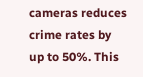cameras reduces crime rates by up to 50%. This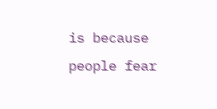is because people fear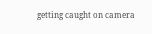getting caught on camera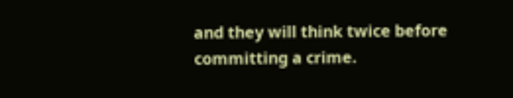and they will think twice before committing a crime.